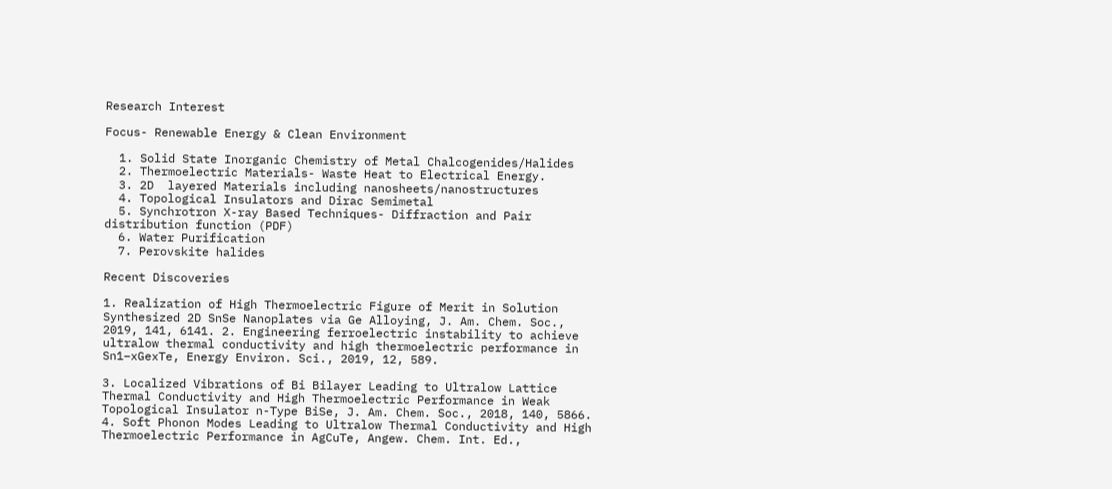Research Interest

Focus- Renewable Energy & Clean Environment

  1. Solid State Inorganic Chemistry of Metal Chalcogenides/Halides
  2. Thermoelectric Materials- Waste Heat to Electrical Energy.
  3. 2D  layered Materials including nanosheets/nanostructures
  4. Topological Insulators and Dirac Semimetal
  5. Synchrotron X-ray Based Techniques- Diffraction and Pair distribution function (PDF)
  6. Water Purification
  7. Perovskite halides

Recent Discoveries

1. Realization of High Thermoelectric Figure of Merit in Solution Synthesized 2D SnSe Nanoplates via Ge Alloying, J. Am. Chem. Soc., 2019, 141, 6141. 2. Engineering ferroelectric instability to achieve ultralow thermal conductivity and high thermoelectric performance in Sn1−xGexTe, Energy Environ. Sci., 2019, 12, 589.

3. Localized Vibrations of Bi Bilayer Leading to Ultralow Lattice Thermal Conductivity and High Thermoelectric Performance in Weak Topological Insulator n-Type BiSe, J. Am. Chem. Soc., 2018, 140, 5866.
4. Soft Phonon Modes Leading to Ultralow Thermal Conductivity and High Thermoelectric Performance in AgCuTe, Angew. Chem. Int. Ed.,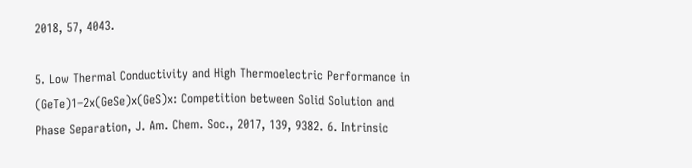2018, 57, 4043.

5. Low Thermal Conductivity and High Thermoelectric Performance in (GeTe)1–2x(GeSe)x(GeS)x: Competition between Solid Solution and Phase Separation, J. Am. Chem. Soc., 2017, 139, 9382. 6. Intrinsic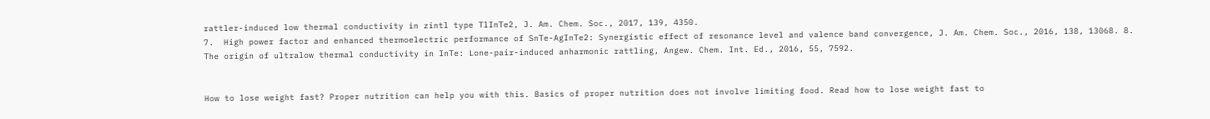rattler-induced low thermal conductivity in zintl type TlInTe2, J. Am. Chem. Soc., 2017, 139, 4350.
7.  High power factor and enhanced thermoelectric performance of SnTe-AgInTe2: Synergistic effect of resonance level and valence band convergence, J. Am. Chem. Soc., 2016, 138, 13068. 8. The origin of ultralow thermal conductivity in InTe: Lone-pair-induced anharmonic rattling, Angew. Chem. Int. Ed., 2016, 55, 7592.


How to lose weight fast? Proper nutrition can help you with this. Basics of proper nutrition does not involve limiting food. Read how to lose weight fast to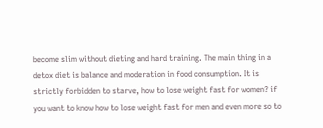become slim without dieting and hard training. The main thing in a detox diet is balance and moderation in food consumption. It is strictly forbidden to starve, how to lose weight fast for women? if you want to know how to lose weight fast for men and even more so to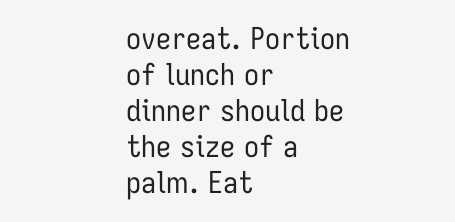overeat. Portion of lunch or dinner should be the size of a palm. Eat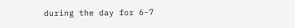during the day for 6-7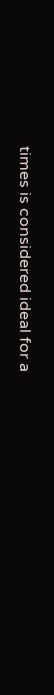times is considered ideal for a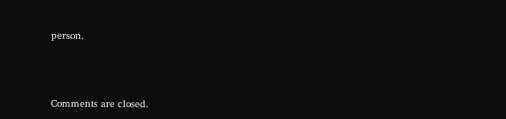person.



Comments are closed.